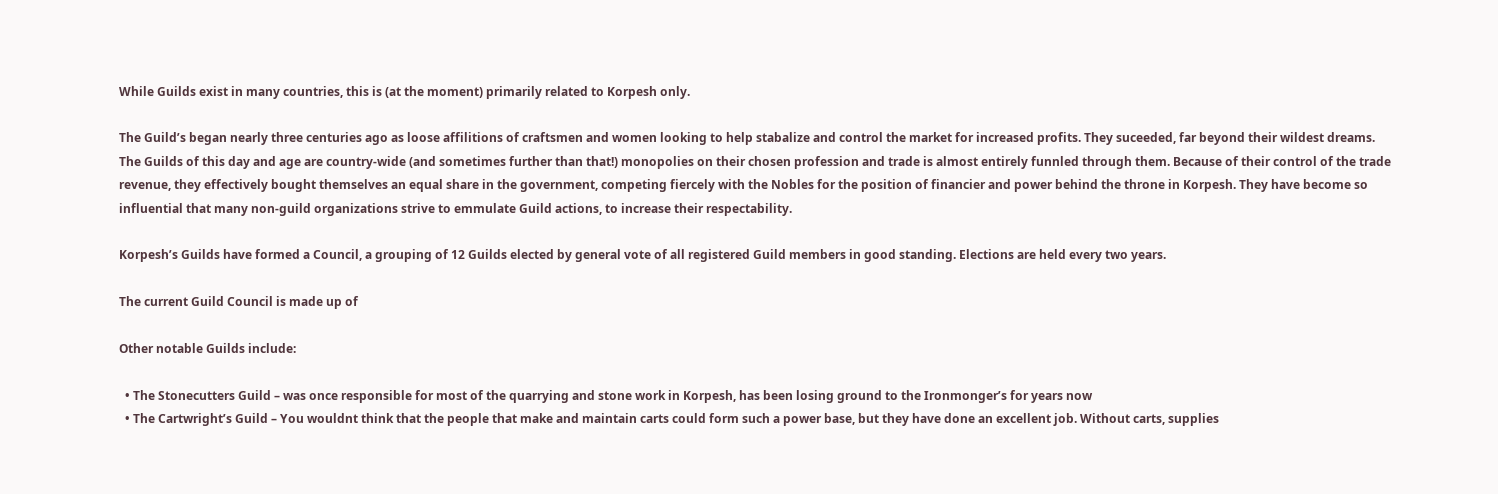While Guilds exist in many countries, this is (at the moment) primarily related to Korpesh only.

The Guild’s began nearly three centuries ago as loose affilitions of craftsmen and women looking to help stabalize and control the market for increased profits. They suceeded, far beyond their wildest dreams. The Guilds of this day and age are country-wide (and sometimes further than that!) monopolies on their chosen profession and trade is almost entirely funnled through them. Because of their control of the trade revenue, they effectively bought themselves an equal share in the government, competing fiercely with the Nobles for the position of financier and power behind the throne in Korpesh. They have become so influential that many non-guild organizations strive to emmulate Guild actions, to increase their respectability.

Korpesh’s Guilds have formed a Council, a grouping of 12 Guilds elected by general vote of all registered Guild members in good standing. Elections are held every two years.

The current Guild Council is made up of

Other notable Guilds include:

  • The Stonecutters Guild – was once responsible for most of the quarrying and stone work in Korpesh, has been losing ground to the Ironmonger’s for years now
  • The Cartwright’s Guild – You wouldnt think that the people that make and maintain carts could form such a power base, but they have done an excellent job. Without carts, supplies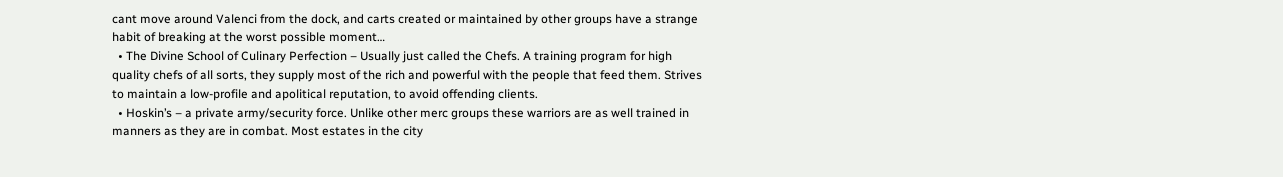cant move around Valenci from the dock, and carts created or maintained by other groups have a strange habit of breaking at the worst possible moment…
  • The Divine School of Culinary Perfection – Usually just called the Chefs. A training program for high quality chefs of all sorts, they supply most of the rich and powerful with the people that feed them. Strives to maintain a low-profile and apolitical reputation, to avoid offending clients.
  • Hoskin’s – a private army/security force. Unlike other merc groups these warriors are as well trained in manners as they are in combat. Most estates in the city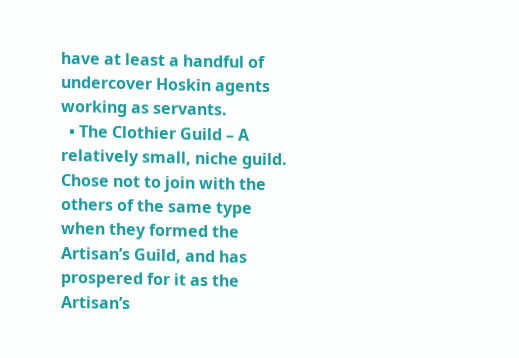have at least a handful of undercover Hoskin agents working as servants.
  • The Clothier Guild – A relatively small, niche guild. Chose not to join with the others of the same type when they formed the Artisan’s Guild, and has prospered for it as the Artisan’s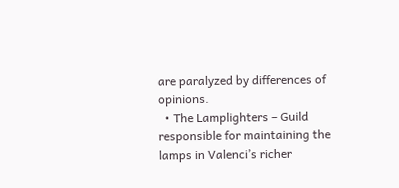are paralyzed by differences of opinions.
  • The Lamplighters – Guild responsible for maintaining the lamps in Valenci’s richer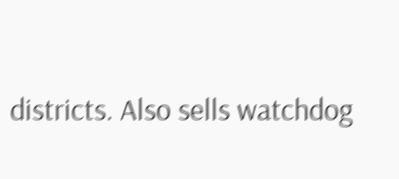districts. Also sells watchdog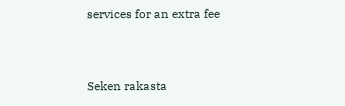services for an extra fee


Seken rakasta